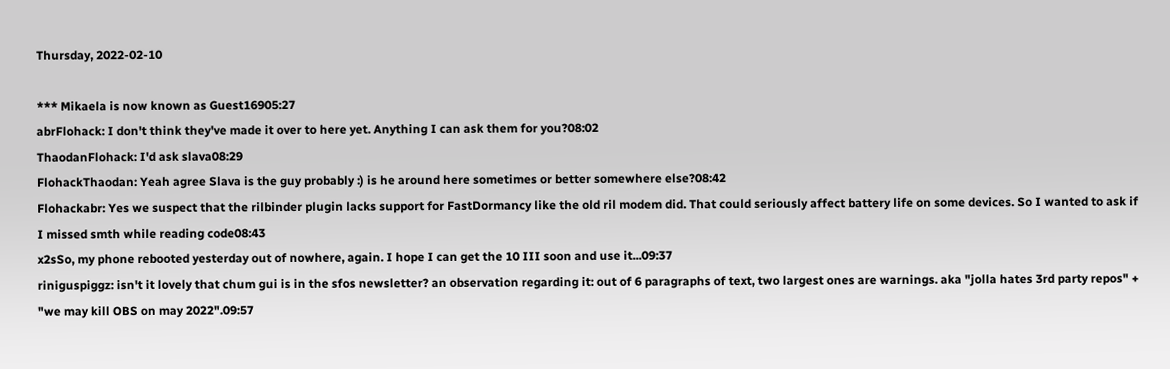Thursday, 2022-02-10

*** Mikaela is now known as Guest16905:27
abrFlohack: I don't think they've made it over to here yet. Anything I can ask them for you?08:02
ThaodanFlohack: I'd ask slava08:29
FlohackThaodan: Yeah agree Slava is the guy probably :) is he around here sometimes or better somewhere else?08:42
Flohackabr: Yes we suspect that the rilbinder plugin lacks support for FastDormancy like the old ril modem did. That could seriously affect battery life on some devices. So I wanted to ask if I missed smth while reading code08:43
x2sSo, my phone rebooted yesterday out of nowhere, again. I hope I can get the 10 III soon and use it...09:37
riniguspiggz: isn't it lovely that chum gui is in the sfos newsletter? an observation regarding it: out of 6 paragraphs of text, two largest ones are warnings. aka "jolla hates 3rd party repos" + "we may kill OBS on may 2022".09:57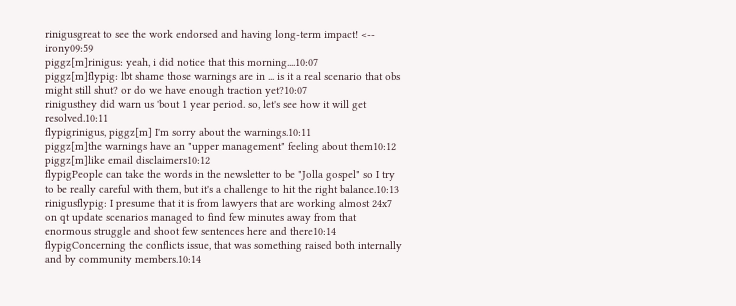rinigusgreat to see the work endorsed and having long-term impact! <-- irony09:59
piggz[m]rinigus: yeah, i did notice that this morning....10:07
piggz[m]flypig: lbt shame those warnings are in ... is it a real scenario that obs might still shut? or do we have enough traction yet?10:07
rinigusthey did warn us 'bout 1 year period. so, let's see how it will get resolved.10:11
flypigrinigus, piggz[m] I'm sorry about the warnings.10:11
piggz[m]the warnings have an "upper management" feeling about them10:12
piggz[m]like email disclaimers10:12
flypigPeople can take the words in the newsletter to be "Jolla gospel" so I try to be really careful with them, but it's a challenge to hit the right balance.10:13
rinigusflypig: I presume that it is from lawyers that are working almost 24x7 on qt update scenarios managed to find few minutes away from that enormous struggle and shoot few sentences here and there10:14
flypigConcerning the conflicts issue, that was something raised both internally and by community members.10:14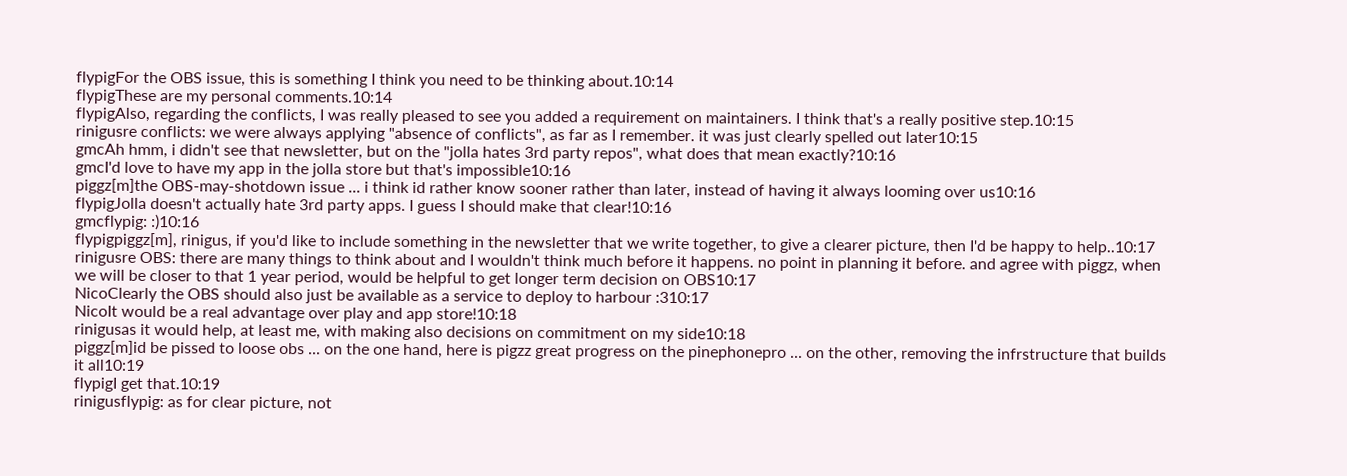flypigFor the OBS issue, this is something I think you need to be thinking about.10:14
flypigThese are my personal comments.10:14
flypigAlso, regarding the conflicts, I was really pleased to see you added a requirement on maintainers. I think that's a really positive step.10:15
rinigusre conflicts: we were always applying "absence of conflicts", as far as I remember. it was just clearly spelled out later10:15
gmcAh hmm, i didn't see that newsletter, but on the "jolla hates 3rd party repos", what does that mean exactly?10:16
gmcI'd love to have my app in the jolla store but that's impossible10:16
piggz[m]the OBS-may-shotdown issue ... i think id rather know sooner rather than later, instead of having it always looming over us10:16
flypigJolla doesn't actually hate 3rd party apps. I guess I should make that clear!10:16
gmcflypig: :)10:16
flypigpiggz[m], rinigus, if you'd like to include something in the newsletter that we write together, to give a clearer picture, then I'd be happy to help..10:17
rinigusre OBS: there are many things to think about and I wouldn't think much before it happens. no point in planning it before. and agree with piggz, when we will be closer to that 1 year period, would be helpful to get longer term decision on OBS10:17
NicoClearly the OBS should also just be available as a service to deploy to harbour :310:17
NicoIt would be a real advantage over play and app store!10:18
rinigusas it would help, at least me, with making also decisions on commitment on my side10:18
piggz[m]id be pissed to loose obs ... on the one hand, here is pigzz great progress on the pinephonepro ... on the other, removing the infrstructure that builds it all10:19
flypigI get that.10:19
rinigusflypig: as for clear picture, not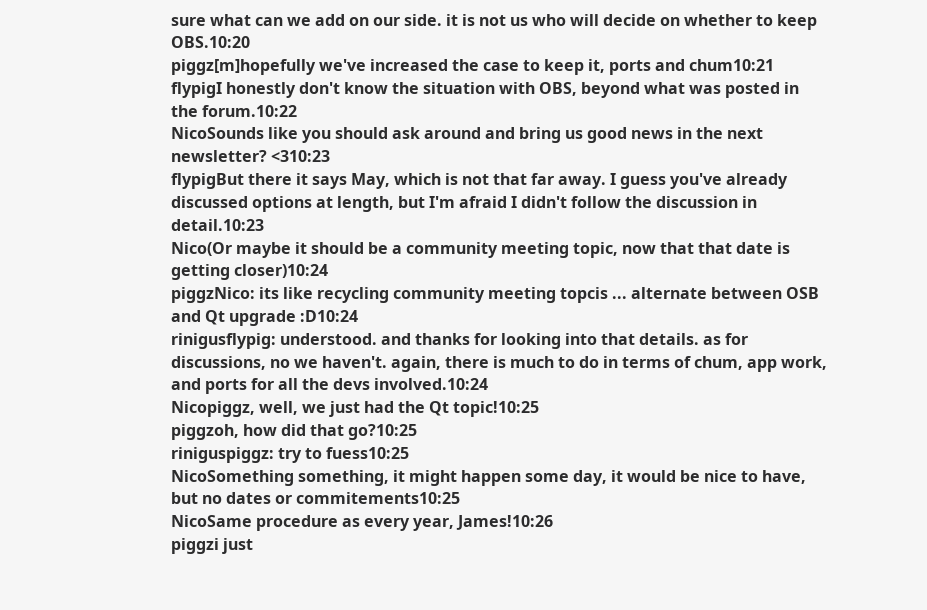sure what can we add on our side. it is not us who will decide on whether to keep OBS.10:20
piggz[m]hopefully we've increased the case to keep it, ports and chum10:21
flypigI honestly don't know the situation with OBS, beyond what was posted in the forum.10:22
NicoSounds like you should ask around and bring us good news in the next newsletter? <310:23
flypigBut there it says May, which is not that far away. I guess you've already discussed options at length, but I'm afraid I didn't follow the discussion in detail.10:23
Nico(Or maybe it should be a community meeting topic, now that that date is getting closer)10:24
piggzNico: its like recycling community meeting topcis ... alternate between OSB and Qt upgrade :D10:24
rinigusflypig: understood. and thanks for looking into that details. as for discussions, no we haven't. again, there is much to do in terms of chum, app work, and ports for all the devs involved.10:24
Nicopiggz, well, we just had the Qt topic!10:25
piggzoh, how did that go?10:25
riniguspiggz: try to fuess10:25
NicoSomething something, it might happen some day, it would be nice to have, but no dates or commitements10:25
NicoSame procedure as every year, James!10:26
piggzi just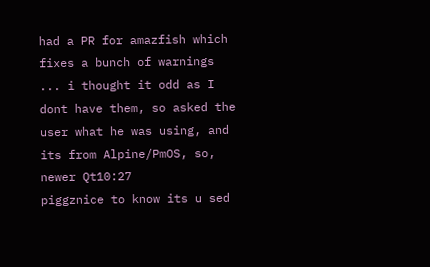had a PR for amazfish which fixes a bunch of warnings ... i thought it odd as I dont have them, so asked the user what he was using, and its from Alpine/PmOS, so, newer Qt10:27
piggznice to know its u sed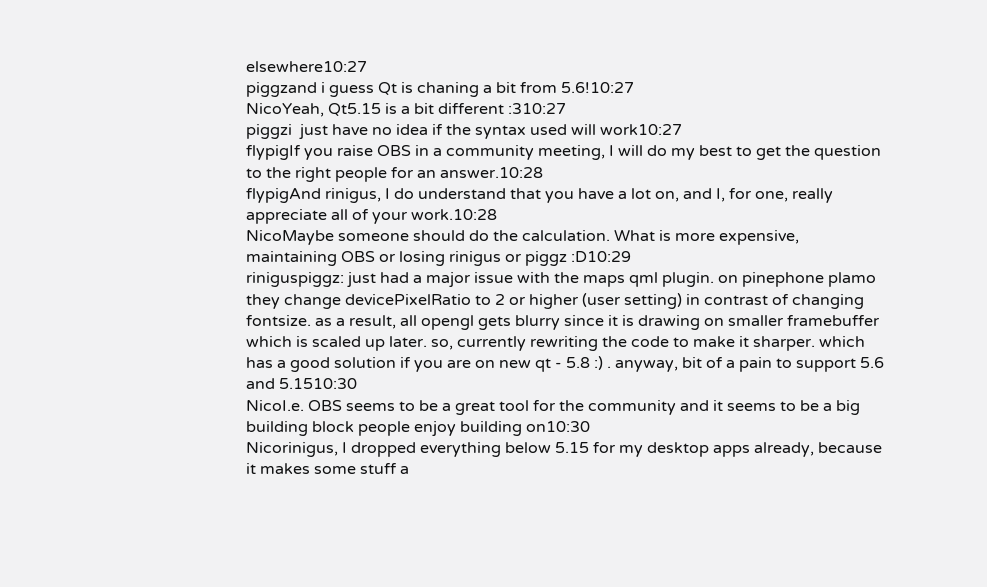elsewhere10:27
piggzand i guess Qt is chaning a bit from 5.6!10:27
NicoYeah, Qt5.15 is a bit different :310:27
piggzi  just have no idea if the syntax used will work10:27
flypigIf you raise OBS in a community meeting, I will do my best to get the question to the right people for an answer.10:28
flypigAnd rinigus, I do understand that you have a lot on, and I, for one, really appreciate all of your work.10:28
NicoMaybe someone should do the calculation. What is more expensive, maintaining OBS or losing rinigus or piggz :D10:29
riniguspiggz: just had a major issue with the maps qml plugin. on pinephone plamo they change devicePixelRatio to 2 or higher (user setting) in contrast of changing fontsize. as a result, all opengl gets blurry since it is drawing on smaller framebuffer which is scaled up later. so, currently rewriting the code to make it sharper. which has a good solution if you are on new qt - 5.8 :) . anyway, bit of a pain to support 5.6 and 5.1510:30
NicoI.e. OBS seems to be a great tool for the community and it seems to be a big building block people enjoy building on10:30
Nicorinigus, I dropped everything below 5.15 for my desktop apps already, because it makes some stuff a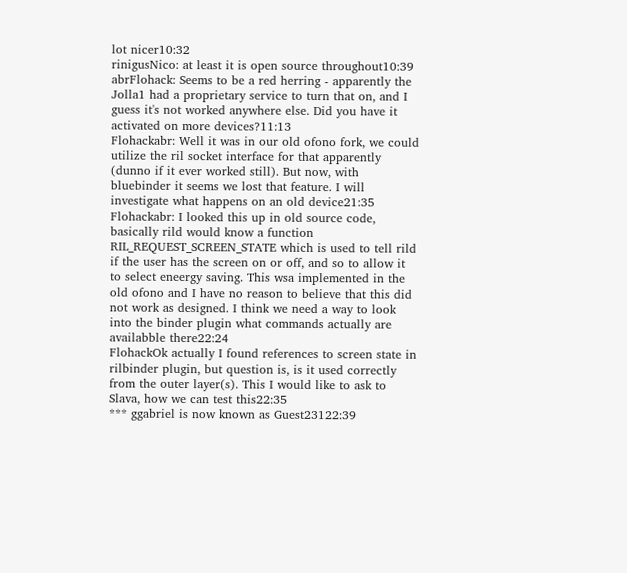lot nicer10:32
rinigusNico: at least it is open source throughout10:39
abrFlohack: Seems to be a red herring - apparently the Jolla1 had a proprietary service to turn that on, and I guess it's not worked anywhere else. Did you have it activated on more devices?11:13
Flohackabr: Well it was in our old ofono fork, we could utilize the ril socket interface for that apparently (dunno if it ever worked still). But now, with bluebinder it seems we lost that feature. I will investigate what happens on an old device21:35
Flohackabr: I looked this up in old source code, basically rild would know a function RIL_REQUEST_SCREEN_STATE which is used to tell rild if the user has the screen on or off, and so to allow it to select eneergy saving. This wsa implemented in the old ofono and I have no reason to believe that this did not work as designed. I think we need a way to look into the binder plugin what commands actually are availabble there22:24
FlohackOk actually I found references to screen state in rilbinder plugin, but question is, is it used correctly from the outer layer(s). This I would like to ask to Slava, how we can test this22:35
*** ggabriel is now known as Guest23122:39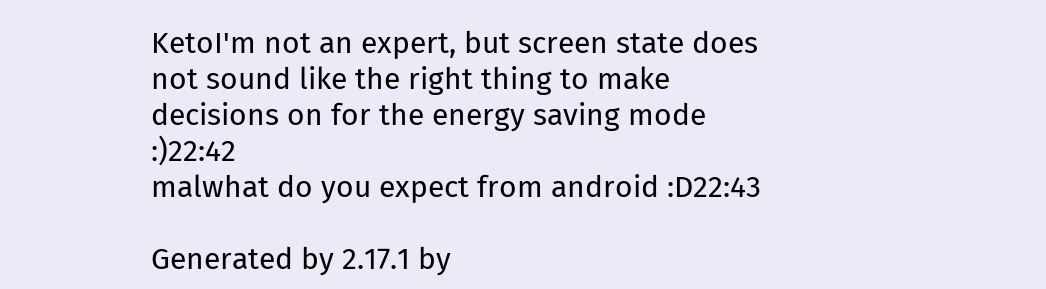KetoI'm not an expert, but screen state does not sound like the right thing to make decisions on for the energy saving mode :)22:42
malwhat do you expect from android :D22:43

Generated by 2.17.1 by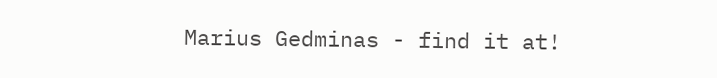Marius Gedminas - find it at!